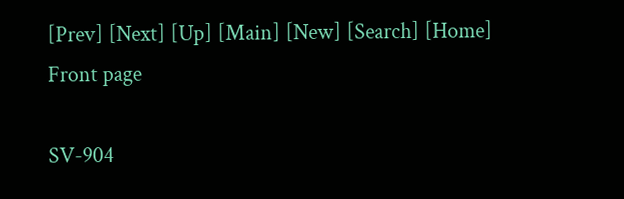[Prev] [Next] [Up] [Main] [New] [Search] [Home]
Front page

SV-904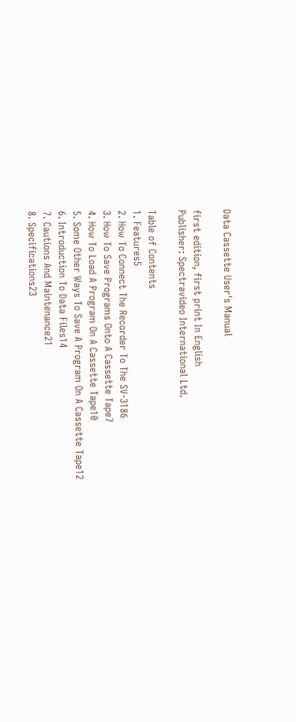Data Cassette User's Manual

first edition, first print In English
Publisher: Spectravideo International Ltd.

Table of Contents
1. Features5
2. How To Connect The Recorder To The SV-3186
3. How To Save Programs Onto A Cassette Tape7
4. How To Load A Program On A Cassette Tape10
5. Some Other Ways To Save A Program On A Cassette Tape12
6. Introduction To Data Files14
7. Cautions And Maintenance21
8. Specifications23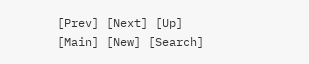[Prev] [Next] [Up] [Main] [New] [Search]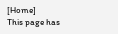[Home]
This page has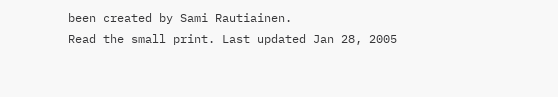been created by Sami Rautiainen.
Read the small print. Last updated Jan 28, 2005